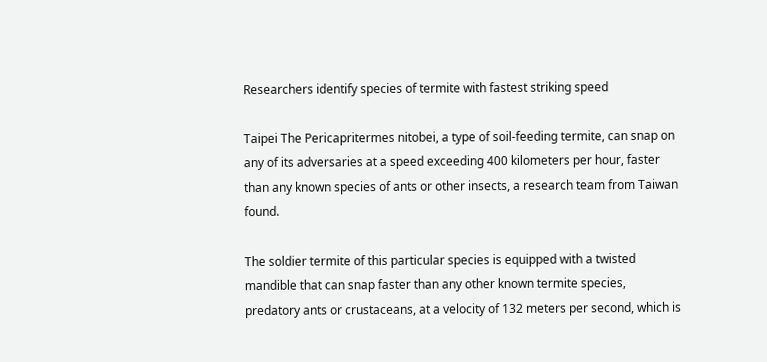Researchers identify species of termite with fastest striking speed

Taipei The Pericapritermes nitobei, a type of soil-feeding termite, can snap on any of its adversaries at a speed exceeding 400 kilometers per hour, faster than any known species of ants or other insects, a research team from Taiwan found.

The soldier termite of this particular species is equipped with a twisted mandible that can snap faster than any other known termite species, predatory ants or crustaceans, at a velocity of 132 meters per second, which is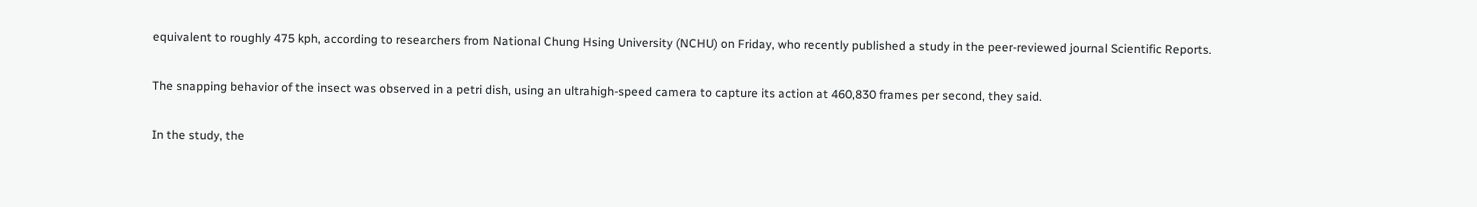equivalent to roughly 475 kph, according to researchers from National Chung Hsing University (NCHU) on Friday, who recently published a study in the peer-reviewed journal Scientific Reports.

The snapping behavior of the insect was observed in a petri dish, using an ultrahigh-speed camera to capture its action at 460,830 frames per second, they said.

In the study, the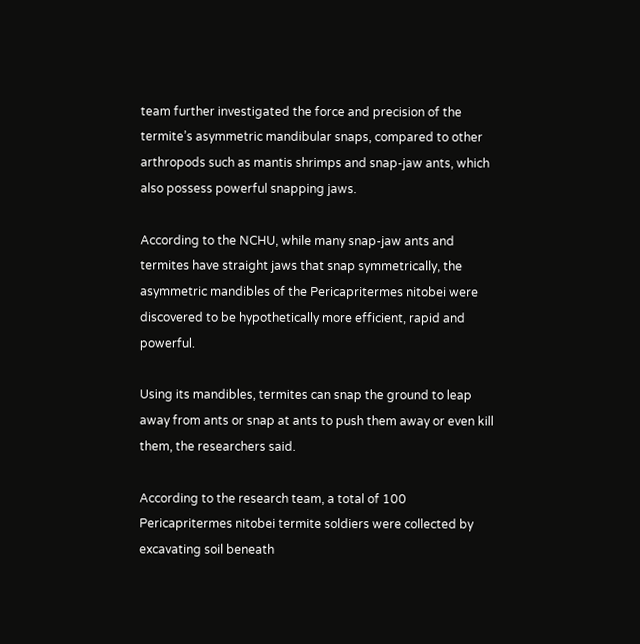team further investigated the force and precision of the termite’s asymmetric mandibular snaps, compared to other arthropods such as mantis shrimps and snap-jaw ants, which also possess powerful snapping jaws.

According to the NCHU, while many snap-jaw ants and termites have straight jaws that snap symmetrically, the asymmetric mandibles of the Pericapritermes nitobei were discovered to be hypothetically more efficient, rapid and powerful.

Using its mandibles, termites can snap the ground to leap away from ants or snap at ants to push them away or even kill them, the researchers said.

According to the research team, a total of 100 Pericapritermes nitobei termite soldiers were collected by excavating soil beneath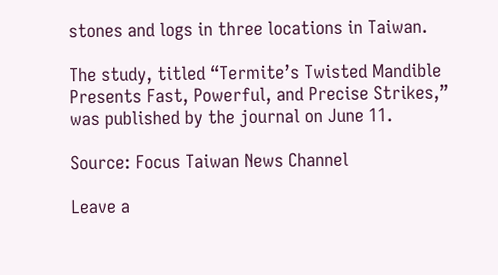stones and logs in three locations in Taiwan.

The study, titled “Termite’s Twisted Mandible Presents Fast, Powerful, and Precise Strikes,” was published by the journal on June 11.

Source: Focus Taiwan News Channel

Leave a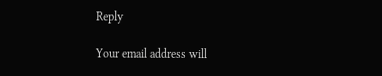Reply

Your email address will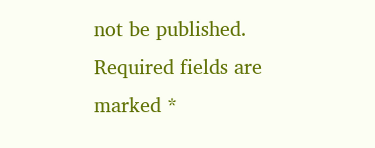not be published. Required fields are marked *